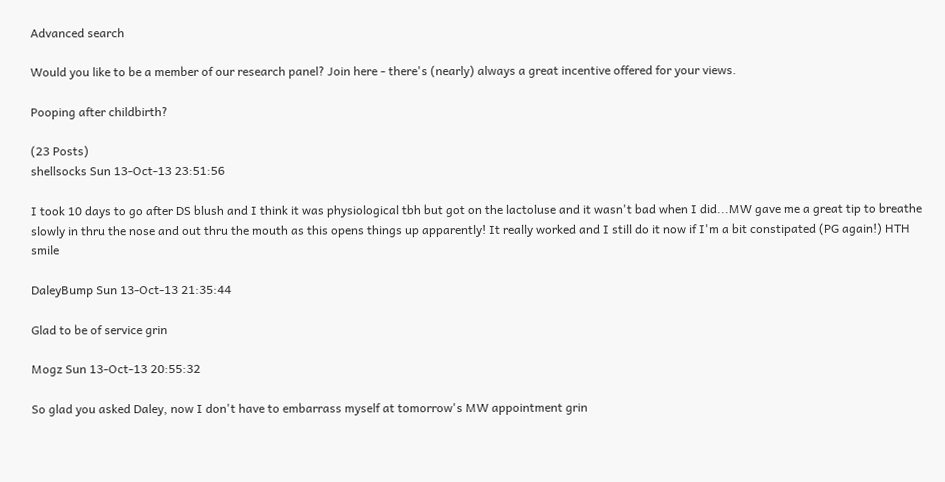Advanced search

Would you like to be a member of our research panel? Join here - there's (nearly) always a great incentive offered for your views.

Pooping after childbirth?

(23 Posts)
shellsocks Sun 13-Oct-13 23:51:56

I took 10 days to go after DS blush and I think it was physiological tbh but got on the lactoluse and it wasn't bad when I did...MW gave me a great tip to breathe slowly in thru the nose and out thru the mouth as this opens things up apparently! It really worked and I still do it now if I'm a bit constipated (PG again!) HTH smile

DaleyBump Sun 13-Oct-13 21:35:44

Glad to be of service grin

Mogz Sun 13-Oct-13 20:55:32

So glad you asked Daley, now I don't have to embarrass myself at tomorrow's MW appointment grin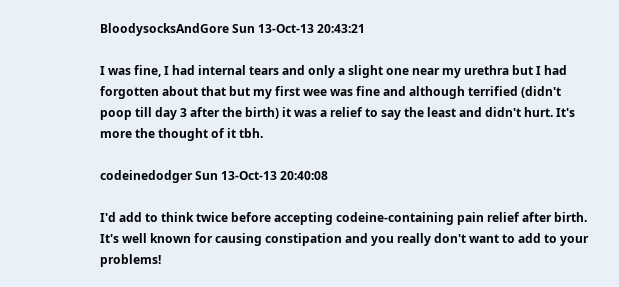BloodysocksAndGore Sun 13-Oct-13 20:43:21

I was fine, I had internal tears and only a slight one near my urethra but I had forgotten about that but my first wee was fine and although terrified (didn't poop till day 3 after the birth) it was a relief to say the least and didn't hurt. It's more the thought of it tbh.

codeinedodger Sun 13-Oct-13 20:40:08

I'd add to think twice before accepting codeine-containing pain relief after birth. It's well known for causing constipation and you really don't want to add to your problems!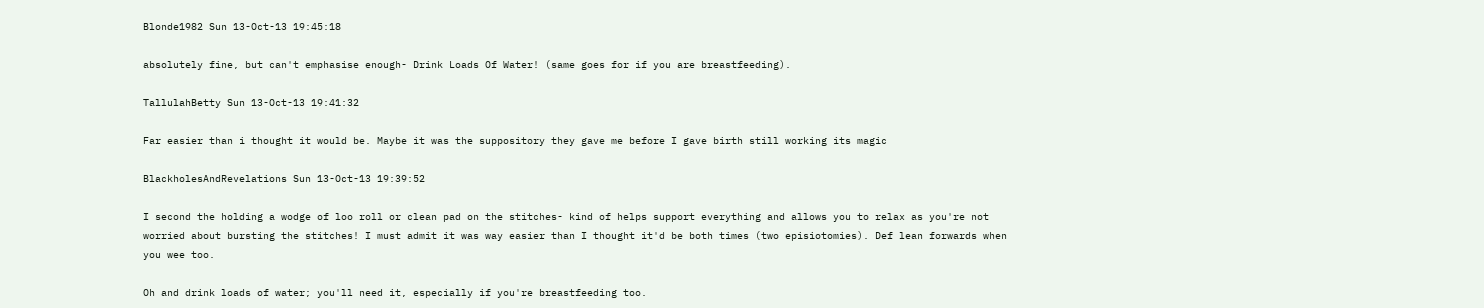Blonde1982 Sun 13-Oct-13 19:45:18

absolutely fine, but can't emphasise enough- Drink Loads Of Water! (same goes for if you are breastfeeding).

TallulahBetty Sun 13-Oct-13 19:41:32

Far easier than i thought it would be. Maybe it was the suppository they gave me before I gave birth still working its magic

BlackholesAndRevelations Sun 13-Oct-13 19:39:52

I second the holding a wodge of loo roll or clean pad on the stitches- kind of helps support everything and allows you to relax as you're not worried about bursting the stitches! I must admit it was way easier than I thought it'd be both times (two episiotomies). Def lean forwards when you wee too.

Oh and drink loads of water; you'll need it, especially if you're breastfeeding too.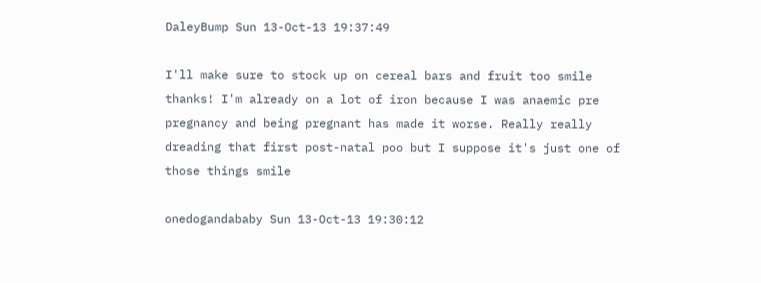DaleyBump Sun 13-Oct-13 19:37:49

I'll make sure to stock up on cereal bars and fruit too smile thanks! I'm already on a lot of iron because I was anaemic pre pregnancy and being pregnant has made it worse. Really really dreading that first post-natal poo but I suppose it's just one of those things smile

onedogandababy Sun 13-Oct-13 19:30:12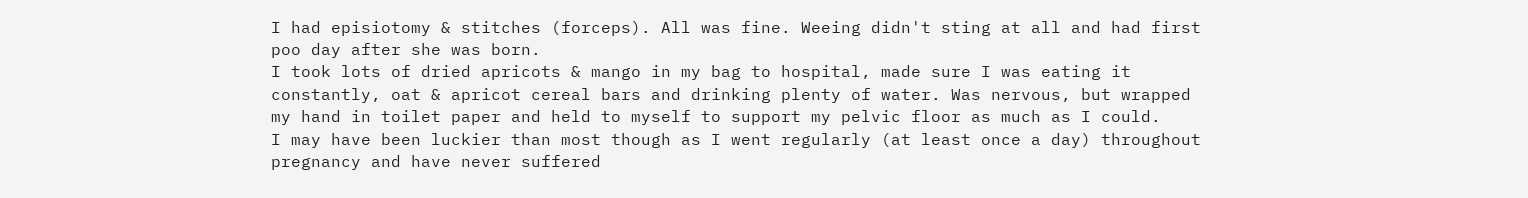I had episiotomy & stitches (forceps). All was fine. Weeing didn't sting at all and had first poo day after she was born.
I took lots of dried apricots & mango in my bag to hospital, made sure I was eating it constantly, oat & apricot cereal bars and drinking plenty of water. Was nervous, but wrapped my hand in toilet paper and held to myself to support my pelvic floor as much as I could.
I may have been luckier than most though as I went regularly (at least once a day) throughout pregnancy and have never suffered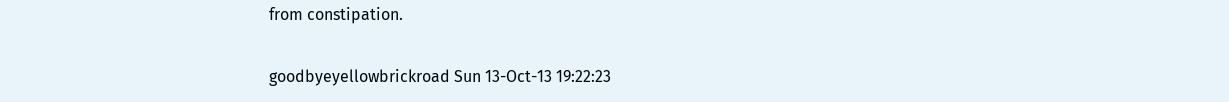from constipation.

goodbyeyellowbrickroad Sun 13-Oct-13 19:22:23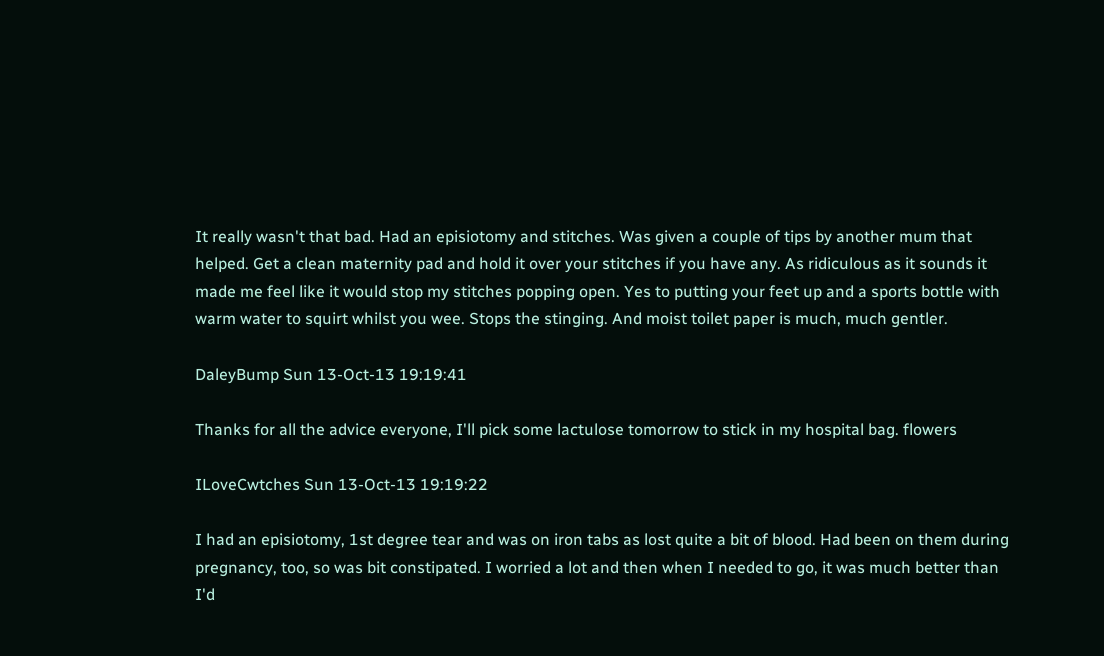It really wasn't that bad. Had an episiotomy and stitches. Was given a couple of tips by another mum that helped. Get a clean maternity pad and hold it over your stitches if you have any. As ridiculous as it sounds it made me feel like it would stop my stitches popping open. Yes to putting your feet up and a sports bottle with warm water to squirt whilst you wee. Stops the stinging. And moist toilet paper is much, much gentler.

DaleyBump Sun 13-Oct-13 19:19:41

Thanks for all the advice everyone, I'll pick some lactulose tomorrow to stick in my hospital bag. flowers

ILoveCwtches Sun 13-Oct-13 19:19:22

I had an episiotomy, 1st degree tear and was on iron tabs as lost quite a bit of blood. Had been on them during pregnancy, too, so was bit constipated. I worried a lot and then when I needed to go, it was much better than I'd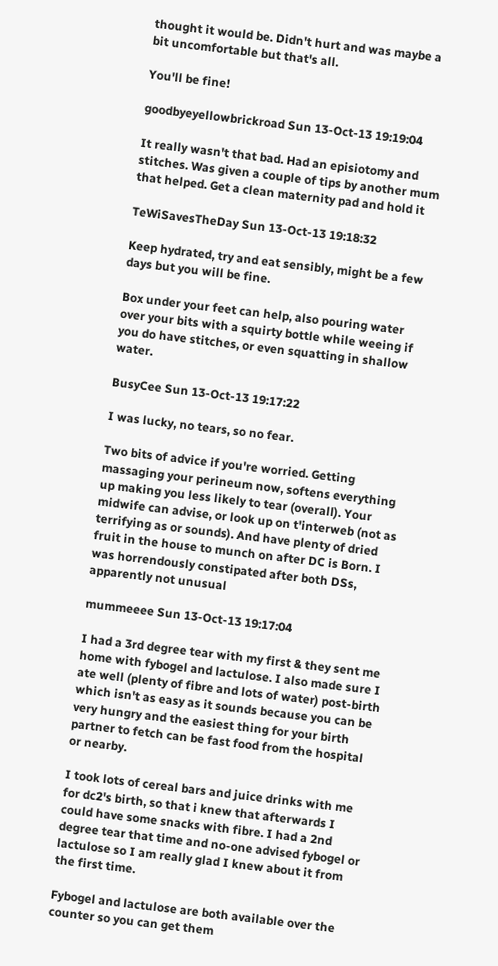thought it would be. Didn't hurt and was maybe a bit uncomfortable but that's all.

You'll be fine!

goodbyeyellowbrickroad Sun 13-Oct-13 19:19:04

It really wasn't that bad. Had an episiotomy and stitches. Was given a couple of tips by another mum that helped. Get a clean maternity pad and hold it

TeWiSavesTheDay Sun 13-Oct-13 19:18:32

Keep hydrated, try and eat sensibly, might be a few days but you will be fine.

Box under your feet can help, also pouring water over your bits with a squirty bottle while weeing if you do have stitches, or even squatting in shallow water.

BusyCee Sun 13-Oct-13 19:17:22

I was lucky, no tears, so no fear.

Two bits of advice if you're worried. Getting massaging your perineum now, softens everything up making you less likely to tear (overall). Your midwife can advise, or look up on t'interweb (not as terrifying as or sounds). And have plenty of dried fruit in the house to munch on after DC is Born. I was horrendously constipated after both DSs, apparently not unusual

mummeeee Sun 13-Oct-13 19:17:04

I had a 3rd degree tear with my first & they sent me home with fybogel and lactulose. I also made sure I ate well (plenty of fibre and lots of water) post-birth which isn't as easy as it sounds because you can be very hungry and the easiest thing for your birth partner to fetch can be fast food from the hospital or nearby.

I took lots of cereal bars and juice drinks with me for dc2's birth, so that i knew that afterwards I could have some snacks with fibre. I had a 2nd degree tear that time and no-one advised fybogel or lactulose so I am really glad I knew about it from the first time.

Fybogel and lactulose are both available over the counter so you can get them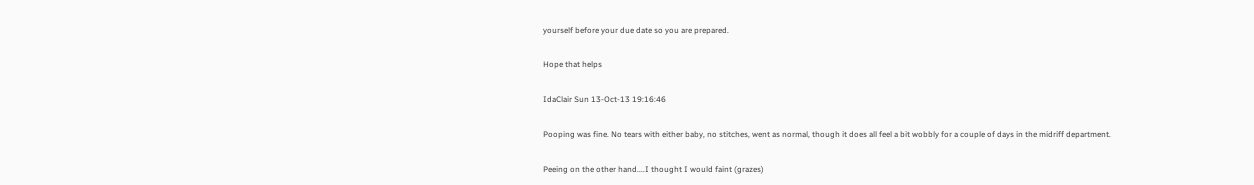yourself before your due date so you are prepared.

Hope that helps

IdaClair Sun 13-Oct-13 19:16:46

Pooping was fine. No tears with either baby, no stitches, went as normal, though it does all feel a bit wobbly for a couple of days in the midriff department.

Peeing on the other hand....I thought I would faint (grazes)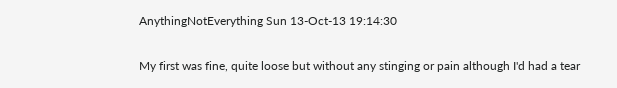AnythingNotEverything Sun 13-Oct-13 19:14:30

My first was fine, quite loose but without any stinging or pain although I'd had a tear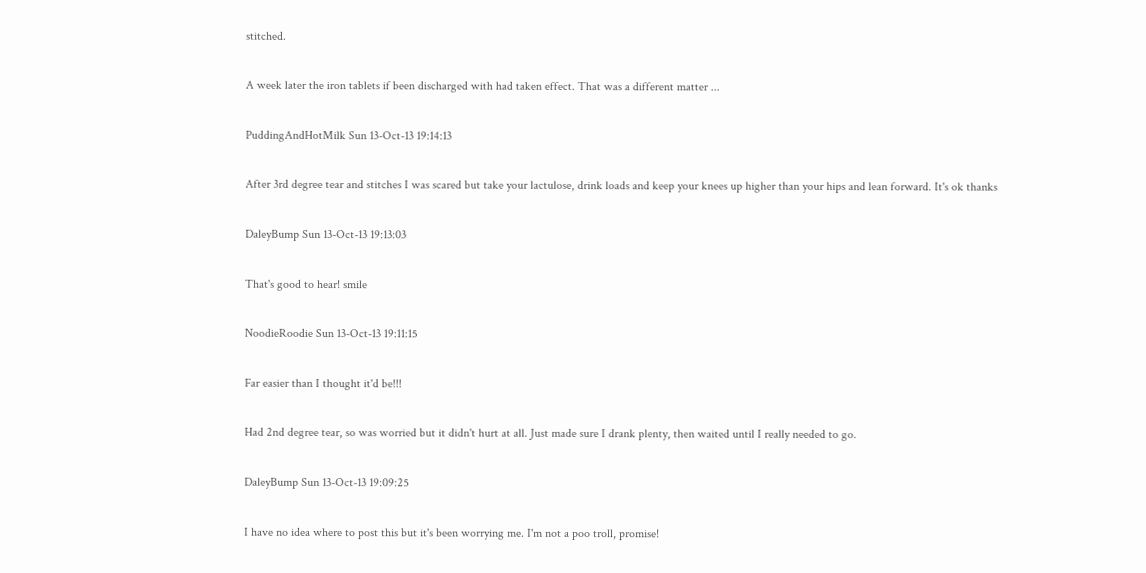stitched.

A week later the iron tablets if been discharged with had taken effect. That was a different matter ...

PuddingAndHotMilk Sun 13-Oct-13 19:14:13

After 3rd degree tear and stitches I was scared but take your lactulose, drink loads and keep your knees up higher than your hips and lean forward. It's ok thanks

DaleyBump Sun 13-Oct-13 19:13:03

That's good to hear! smile

NoodieRoodie Sun 13-Oct-13 19:11:15

Far easier than I thought it'd be!!!

Had 2nd degree tear, so was worried but it didn't hurt at all. Just made sure I drank plenty, then waited until I really needed to go.

DaleyBump Sun 13-Oct-13 19:09:25

I have no idea where to post this but it's been worrying me. I'm not a poo troll, promise!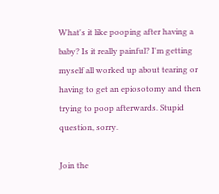What's it like pooping after having a baby? Is it really painful? I'm getting myself all worked up about tearing or having to get an epiosotomy and then trying to poop afterwards. Stupid question, sorry.

Join the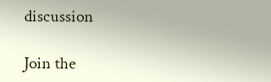discussion

Join the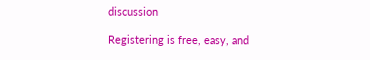discussion

Registering is free, easy, and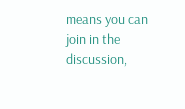means you can join in the discussion,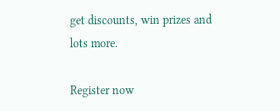get discounts, win prizes and lots more.

Register now